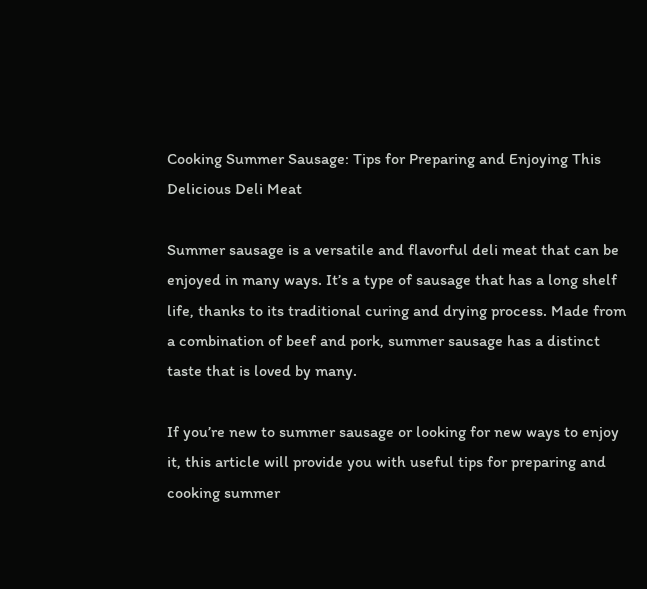Cooking Summer Sausage: Tips for Preparing and Enjoying This Delicious Deli Meat

Summer sausage is a versatile and flavorful deli meat that can be enjoyed in many ways. It’s a type of sausage that has a long shelf life, thanks to its traditional curing and drying process. Made from a combination of beef and pork, summer sausage has a distinct taste that is loved by many.

If you’re new to summer sausage or looking for new ways to enjoy it, this article will provide you with useful tips for preparing and cooking summer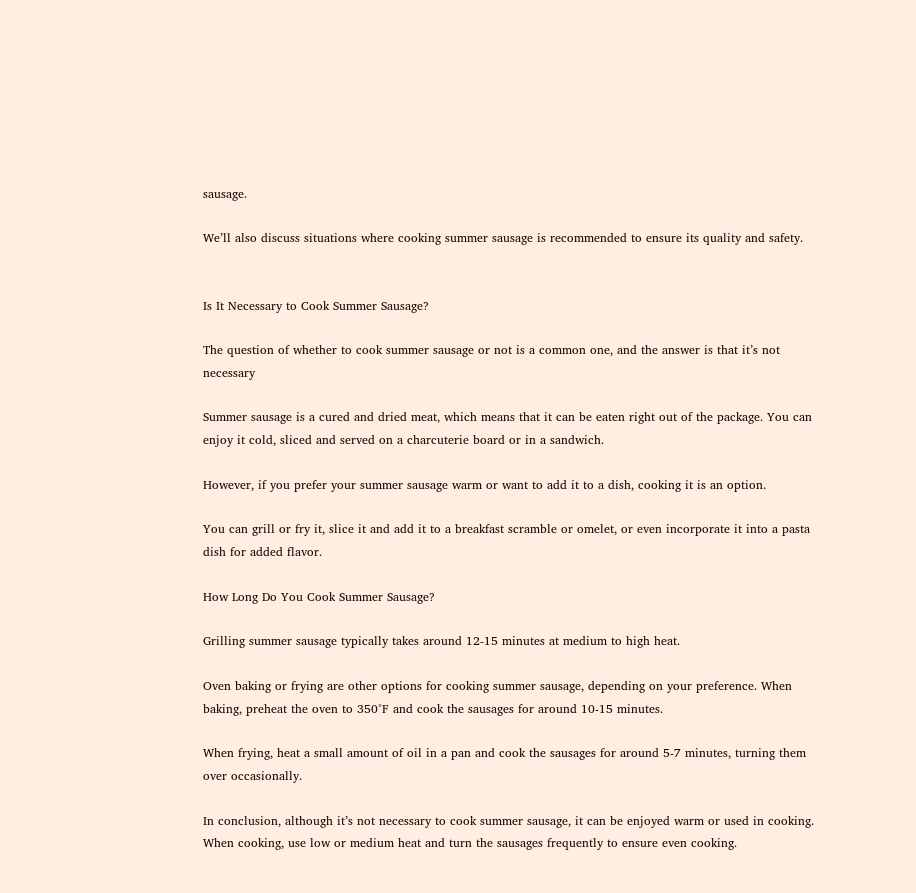sausage.

We’ll also discuss situations where cooking summer sausage is recommended to ensure its quality and safety.


Is It Necessary to Cook Summer Sausage?

The question of whether to cook summer sausage or not is a common one, and the answer is that it’s not necessary

Summer sausage is a cured and dried meat, which means that it can be eaten right out of the package. You can enjoy it cold, sliced and served on a charcuterie board or in a sandwich.

However, if you prefer your summer sausage warm or want to add it to a dish, cooking it is an option.

You can grill or fry it, slice it and add it to a breakfast scramble or omelet, or even incorporate it into a pasta dish for added flavor.

How Long Do You Cook Summer Sausage?

Grilling summer sausage typically takes around 12-15 minutes at medium to high heat.

Oven baking or frying are other options for cooking summer sausage, depending on your preference. When baking, preheat the oven to 350°F and cook the sausages for around 10-15 minutes.

When frying, heat a small amount of oil in a pan and cook the sausages for around 5-7 minutes, turning them over occasionally.

In conclusion, although it’s not necessary to cook summer sausage, it can be enjoyed warm or used in cooking. When cooking, use low or medium heat and turn the sausages frequently to ensure even cooking.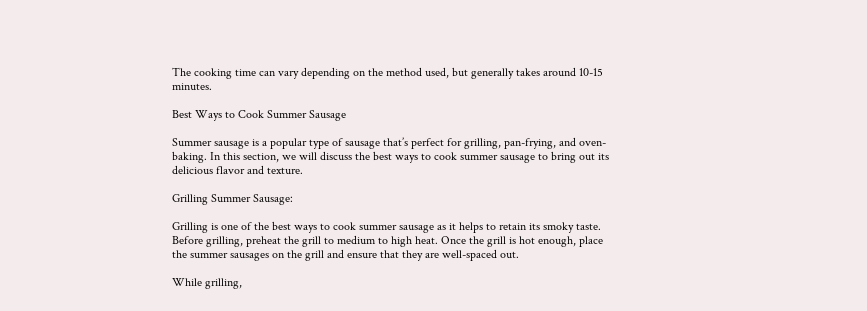The cooking time can vary depending on the method used, but generally takes around 10-15 minutes.

Best Ways to Cook Summer Sausage

Summer sausage is a popular type of sausage that’s perfect for grilling, pan-frying, and oven-baking. In this section, we will discuss the best ways to cook summer sausage to bring out its delicious flavor and texture.

Grilling Summer Sausage:

Grilling is one of the best ways to cook summer sausage as it helps to retain its smoky taste. Before grilling, preheat the grill to medium to high heat. Once the grill is hot enough, place the summer sausages on the grill and ensure that they are well-spaced out.

While grilling,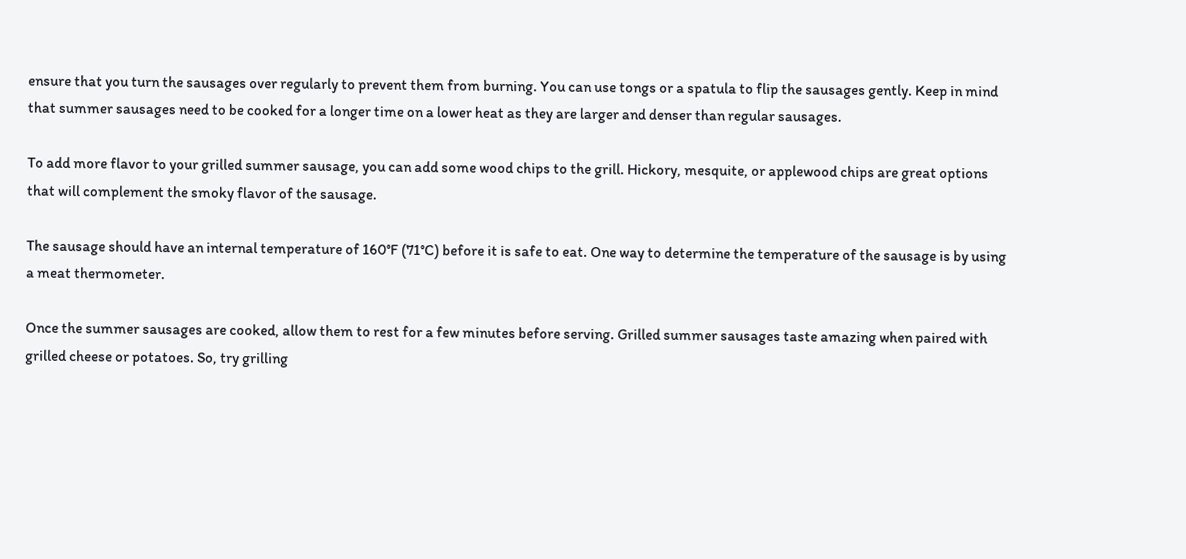ensure that you turn the sausages over regularly to prevent them from burning. You can use tongs or a spatula to flip the sausages gently. Keep in mind that summer sausages need to be cooked for a longer time on a lower heat as they are larger and denser than regular sausages.

To add more flavor to your grilled summer sausage, you can add some wood chips to the grill. Hickory, mesquite, or applewood chips are great options that will complement the smoky flavor of the sausage.

The sausage should have an internal temperature of 160°F (71°C) before it is safe to eat. One way to determine the temperature of the sausage is by using a meat thermometer.

Once the summer sausages are cooked, allow them to rest for a few minutes before serving. Grilled summer sausages taste amazing when paired with grilled cheese or potatoes. So, try grilling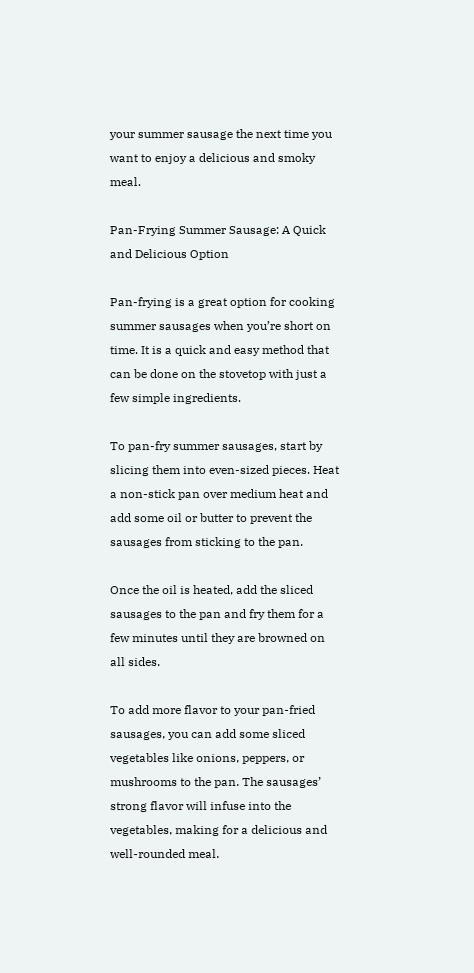your summer sausage the next time you want to enjoy a delicious and smoky meal.

Pan-Frying Summer Sausage: A Quick and Delicious Option

Pan-frying is a great option for cooking summer sausages when you’re short on time. It is a quick and easy method that can be done on the stovetop with just a few simple ingredients.

To pan-fry summer sausages, start by slicing them into even-sized pieces. Heat a non-stick pan over medium heat and add some oil or butter to prevent the sausages from sticking to the pan.

Once the oil is heated, add the sliced sausages to the pan and fry them for a few minutes until they are browned on all sides.

To add more flavor to your pan-fried sausages, you can add some sliced vegetables like onions, peppers, or mushrooms to the pan. The sausages’ strong flavor will infuse into the vegetables, making for a delicious and well-rounded meal.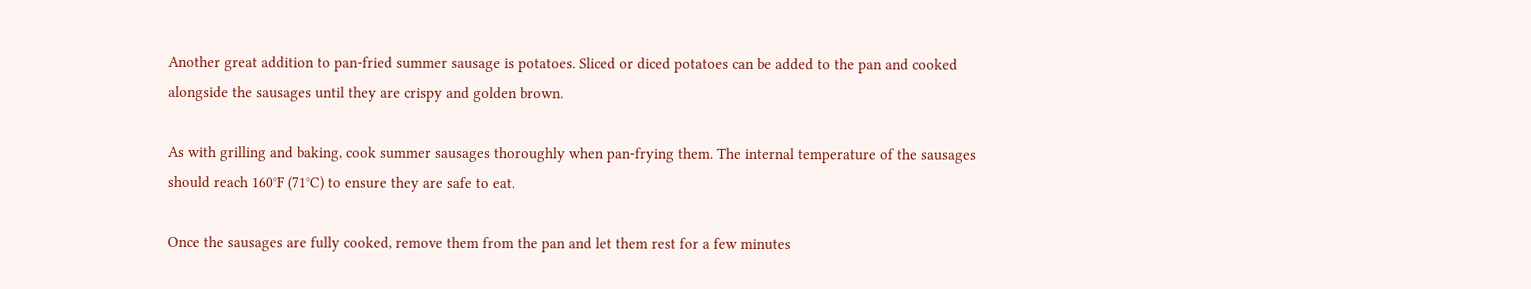Another great addition to pan-fried summer sausage is potatoes. Sliced or diced potatoes can be added to the pan and cooked alongside the sausages until they are crispy and golden brown.

As with grilling and baking, cook summer sausages thoroughly when pan-frying them. The internal temperature of the sausages should reach 160°F (71°C) to ensure they are safe to eat.

Once the sausages are fully cooked, remove them from the pan and let them rest for a few minutes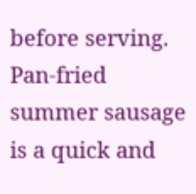before serving. Pan-fried summer sausage is a quick and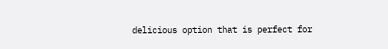delicious option that is perfect for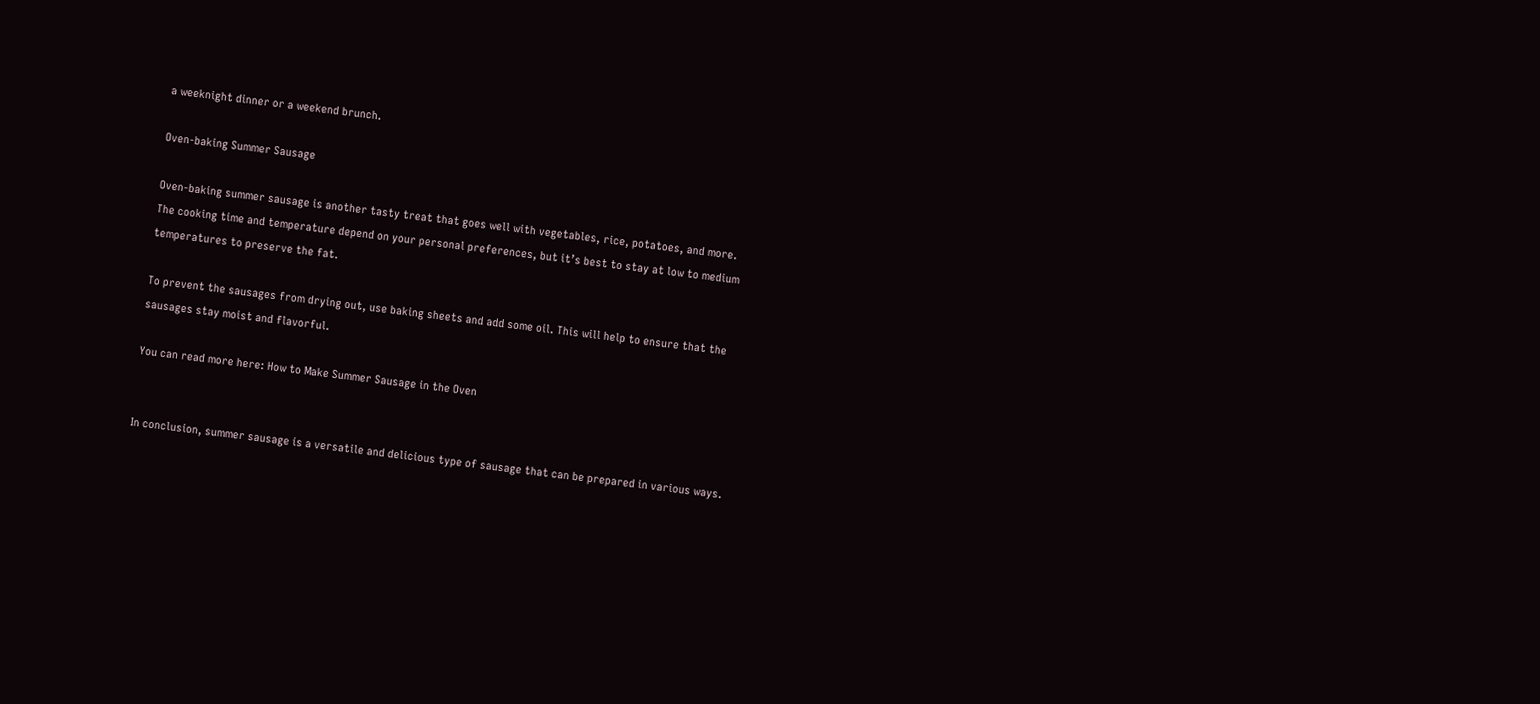a weeknight dinner or a weekend brunch.

Oven-baking Summer Sausage

Oven-baking summer sausage is another tasty treat that goes well with vegetables, rice, potatoes, and more. The cooking time and temperature depend on your personal preferences, but it’s best to stay at low to medium temperatures to preserve the fat.

To prevent the sausages from drying out, use baking sheets and add some oil. This will help to ensure that the sausages stay moist and flavorful.

You can read more here: How to Make Summer Sausage in the Oven


In conclusion, summer sausage is a versatile and delicious type of sausage that can be prepared in various ways.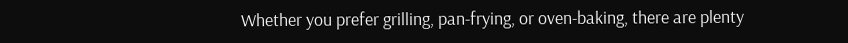Whether you prefer grilling, pan-frying, or oven-baking, there are plenty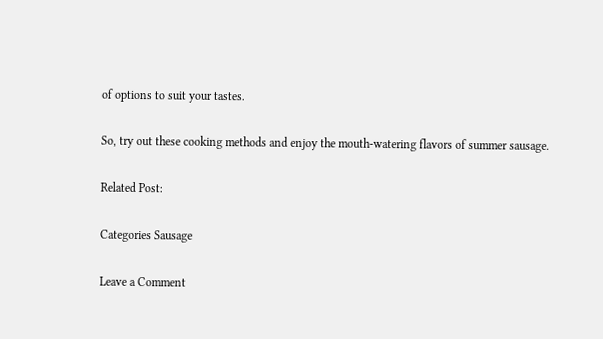of options to suit your tastes.

So, try out these cooking methods and enjoy the mouth-watering flavors of summer sausage.

Related Post:

Categories Sausage

Leave a Comment